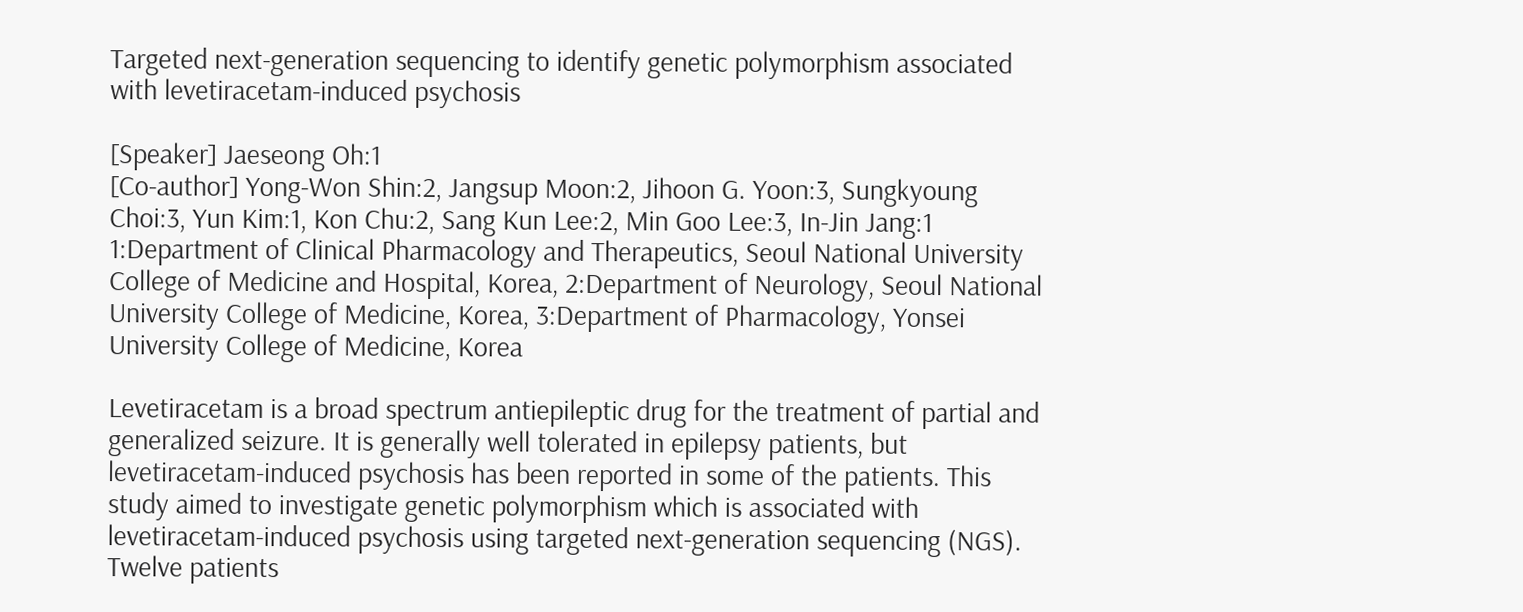Targeted next-generation sequencing to identify genetic polymorphism associated with levetiracetam-induced psychosis

[Speaker] Jaeseong Oh:1
[Co-author] Yong-Won Shin:2, Jangsup Moon:2, Jihoon G. Yoon:3, Sungkyoung Choi:3, Yun Kim:1, Kon Chu:2, Sang Kun Lee:2, Min Goo Lee:3, In-Jin Jang:1
1:Department of Clinical Pharmacology and Therapeutics, Seoul National University College of Medicine and Hospital, Korea, 2:Department of Neurology, Seoul National University College of Medicine, Korea, 3:Department of Pharmacology, Yonsei University College of Medicine, Korea

Levetiracetam is a broad spectrum antiepileptic drug for the treatment of partial and generalized seizure. It is generally well tolerated in epilepsy patients, but levetiracetam-induced psychosis has been reported in some of the patients. This study aimed to investigate genetic polymorphism which is associated with levetiracetam-induced psychosis using targeted next-generation sequencing (NGS).
Twelve patients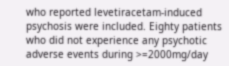who reported levetiracetam-induced psychosis were included. Eighty patients who did not experience any psychotic adverse events during >=2000mg/day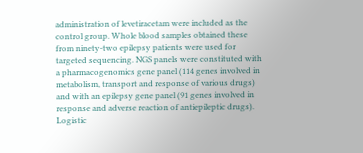administration of levetiracetam were included as the control group. Whole blood samples obtained these from ninety-two epilepsy patients were used for targeted sequencing. NGS panels were constituted with a pharmacogenomics gene panel (114 genes involved in metabolism, transport and response of various drugs) and with an epilepsy gene panel (91 genes involved in response and adverse reaction of antiepileptic drugs). Logistic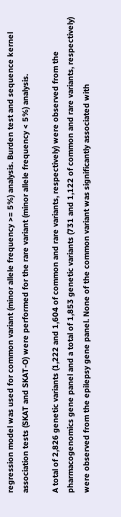regression model was used for common variant (minor allele frequency >= 5%) analysis. Burden test and sequence kernel association tests (SKAT and SKAT-O) were performed for the rare variant (minor allele frequency < 5%) analysis.

A total of 2,826 genetic variants (1,222 and 1,604 of common and rare variants, respectively) were observed from the pharmacogenomics gene panel and a total of 1,853 genetic variants (731 and 1,122 of common and rare variants, respectively) were observed from the epilepsy gene panel. None of the common variant was significantly associated with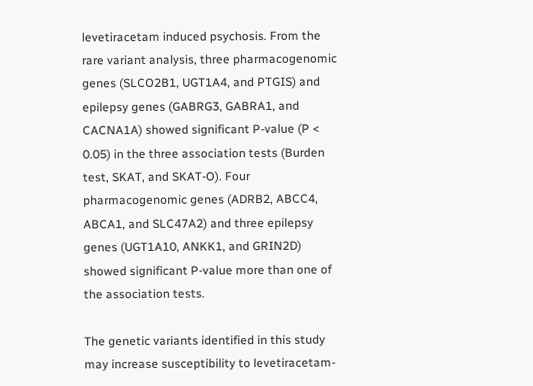levetiracetam induced psychosis. From the rare variant analysis, three pharmacogenomic genes (SLCO2B1, UGT1A4, and PTGIS) and epilepsy genes (GABRG3, GABRA1, and CACNA1A) showed significant P-value (P < 0.05) in the three association tests (Burden test, SKAT, and SKAT-O). Four pharmacogenomic genes (ADRB2, ABCC4, ABCA1, and SLC47A2) and three epilepsy genes (UGT1A10, ANKK1, and GRIN2D) showed significant P-value more than one of the association tests.

The genetic variants identified in this study may increase susceptibility to levetiracetam-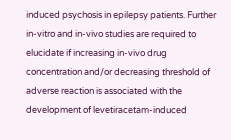induced psychosis in epilepsy patients. Further in-vitro and in-vivo studies are required to elucidate if increasing in-vivo drug concentration and/or decreasing threshold of adverse reaction is associated with the development of levetiracetam-induced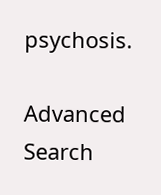psychosis.

Advanced Search